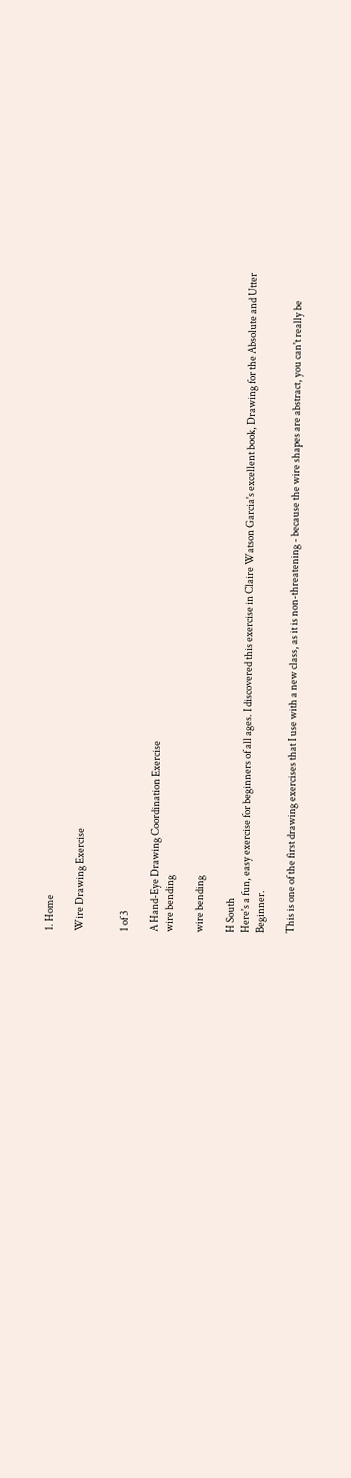1. Home

Wire Drawing Exercise


1 of 3

A Hand-Eye Drawing Coordination Exercise
wire bending

wire bending

H South
Here's a fun, easy exercise for beginners of all ages. I discovered this exercise in Claire Watson Garcia's excellent book, Drawing for the Absolute and Utter Beginner.

This is one of the first drawing exercises that I use with a new class, as it is non-threatening - because the wire shapes are abstract, you can't really be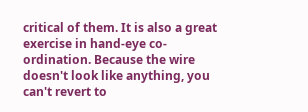critical of them. It is also a great exercise in hand-eye co-ordination. Because the wire doesn't look like anything, you can't revert to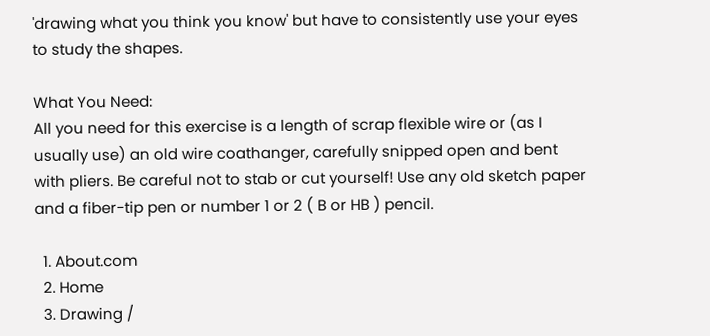'drawing what you think you know' but have to consistently use your eyes to study the shapes.

What You Need:
All you need for this exercise is a length of scrap flexible wire or (as I usually use) an old wire coathanger, carefully snipped open and bent with pliers. Be careful not to stab or cut yourself! Use any old sketch paper and a fiber-tip pen or number 1 or 2 ( B or HB ) pencil.

  1. About.com
  2. Home
  3. Drawing /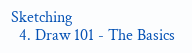Sketching
  4. Draw 101 - The Basics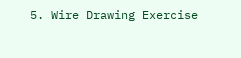5. Wire Drawing Exercise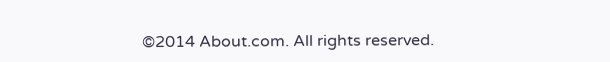©2014 About.com. All rights reserved.